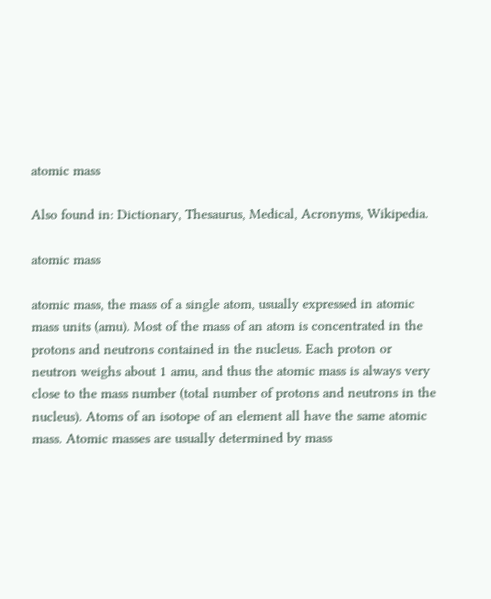atomic mass

Also found in: Dictionary, Thesaurus, Medical, Acronyms, Wikipedia.

atomic mass

atomic mass, the mass of a single atom, usually expressed in atomic mass units (amu). Most of the mass of an atom is concentrated in the protons and neutrons contained in the nucleus. Each proton or neutron weighs about 1 amu, and thus the atomic mass is always very close to the mass number (total number of protons and neutrons in the nucleus). Atoms of an isotope of an element all have the same atomic mass. Atomic masses are usually determined by mass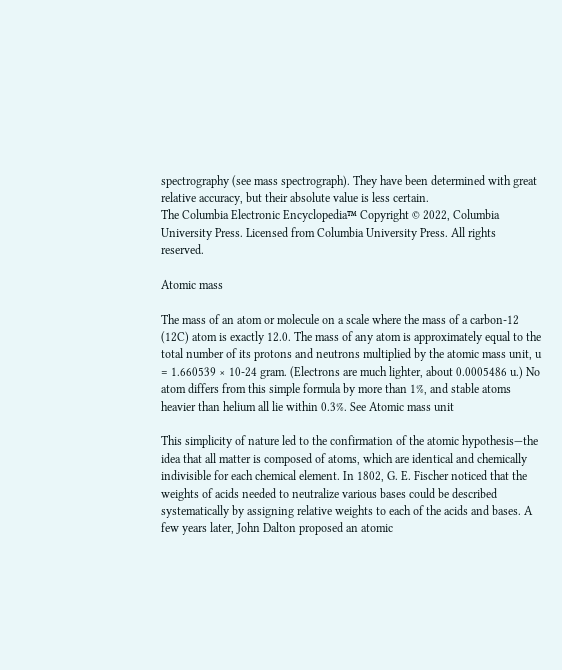spectrography (see mass spectrograph). They have been determined with great relative accuracy, but their absolute value is less certain.
The Columbia Electronic Encyclopedia™ Copyright © 2022, Columbia University Press. Licensed from Columbia University Press. All rights reserved.

Atomic mass

The mass of an atom or molecule on a scale where the mass of a carbon-12 (12C) atom is exactly 12.0. The mass of any atom is approximately equal to the total number of its protons and neutrons multiplied by the atomic mass unit, u = 1.660539 × 10-24 gram. (Electrons are much lighter, about 0.0005486 u.) No atom differs from this simple formula by more than 1%, and stable atoms heavier than helium all lie within 0.3%. See Atomic mass unit

This simplicity of nature led to the confirmation of the atomic hypothesis—the idea that all matter is composed of atoms, which are identical and chemically indivisible for each chemical element. In 1802, G. E. Fischer noticed that the weights of acids needed to neutralize various bases could be described systematically by assigning relative weights to each of the acids and bases. A few years later, John Dalton proposed an atomic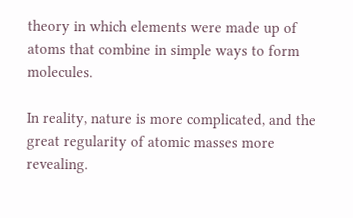theory in which elements were made up of atoms that combine in simple ways to form molecules.

In reality, nature is more complicated, and the great regularity of atomic masses more revealing.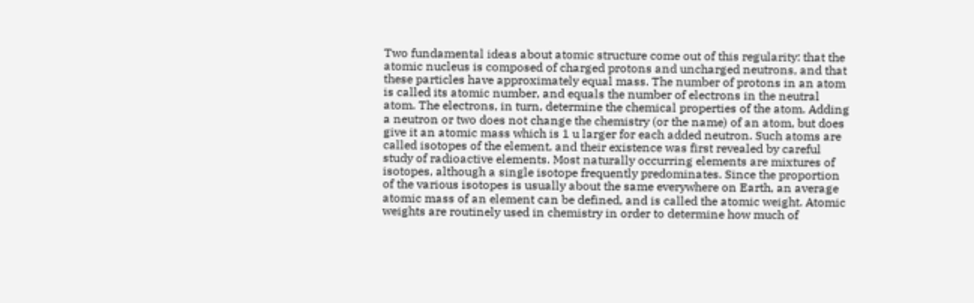Two fundamental ideas about atomic structure come out of this regularity: that the atomic nucleus is composed of charged protons and uncharged neutrons, and that these particles have approximately equal mass. The number of protons in an atom is called its atomic number, and equals the number of electrons in the neutral atom. The electrons, in turn, determine the chemical properties of the atom. Adding a neutron or two does not change the chemistry (or the name) of an atom, but does give it an atomic mass which is 1 u larger for each added neutron. Such atoms are called isotopes of the element, and their existence was first revealed by careful study of radioactive elements. Most naturally occurring elements are mixtures of isotopes, although a single isotope frequently predominates. Since the proportion of the various isotopes is usually about the same everywhere on Earth, an average atomic mass of an element can be defined, and is called the atomic weight. Atomic weights are routinely used in chemistry in order to determine how much of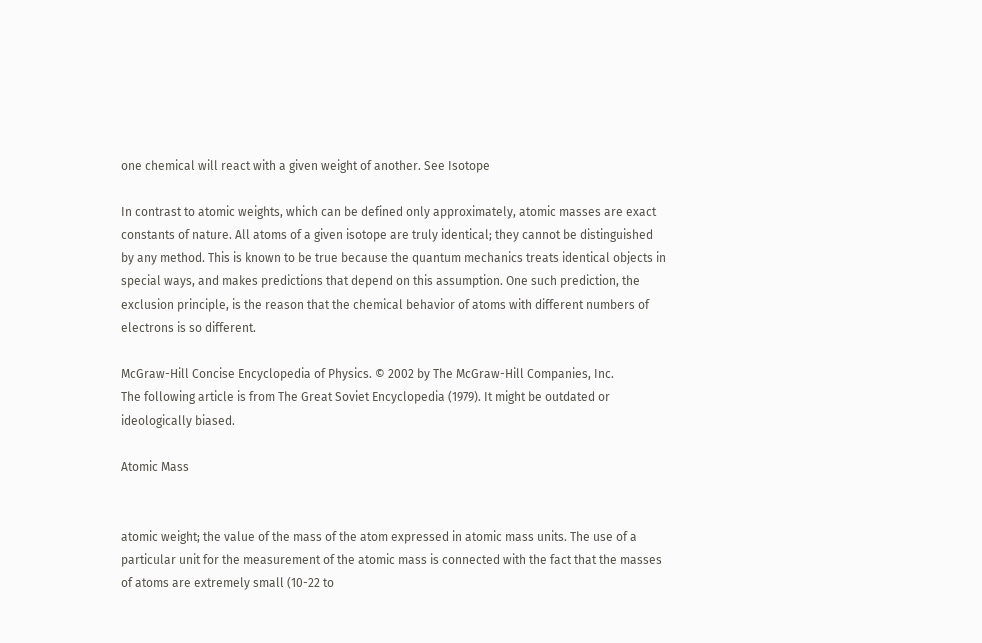one chemical will react with a given weight of another. See Isotope

In contrast to atomic weights, which can be defined only approximately, atomic masses are exact constants of nature. All atoms of a given isotope are truly identical; they cannot be distinguished by any method. This is known to be true because the quantum mechanics treats identical objects in special ways, and makes predictions that depend on this assumption. One such prediction, the exclusion principle, is the reason that the chemical behavior of atoms with different numbers of electrons is so different.

McGraw-Hill Concise Encyclopedia of Physics. © 2002 by The McGraw-Hill Companies, Inc.
The following article is from The Great Soviet Encyclopedia (1979). It might be outdated or ideologically biased.

Atomic Mass


atomic weight; the value of the mass of the atom expressed in atomic mass units. The use of a particular unit for the measurement of the atomic mass is connected with the fact that the masses of atoms are extremely small (10-22 to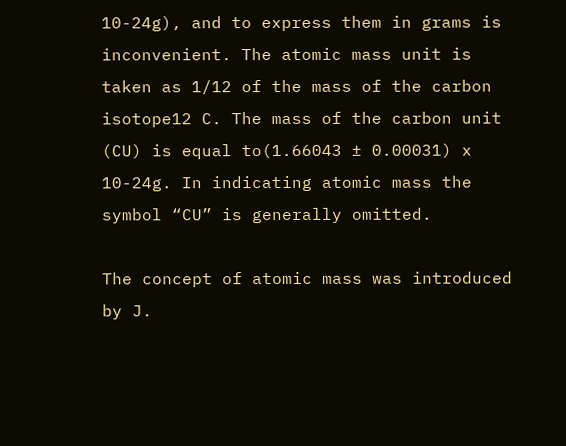10-24g), and to express them in grams is inconvenient. The atomic mass unit is taken as 1/12 of the mass of the carbon isotope12 C. The mass of the carbon unit (CU) is equal to(1.66043 ± 0.00031) x 10-24g. In indicating atomic mass the symbol “CU” is generally omitted.

The concept of atomic mass was introduced by J.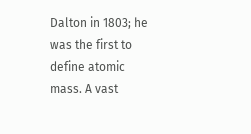Dalton in 1803; he was the first to define atomic mass. A vast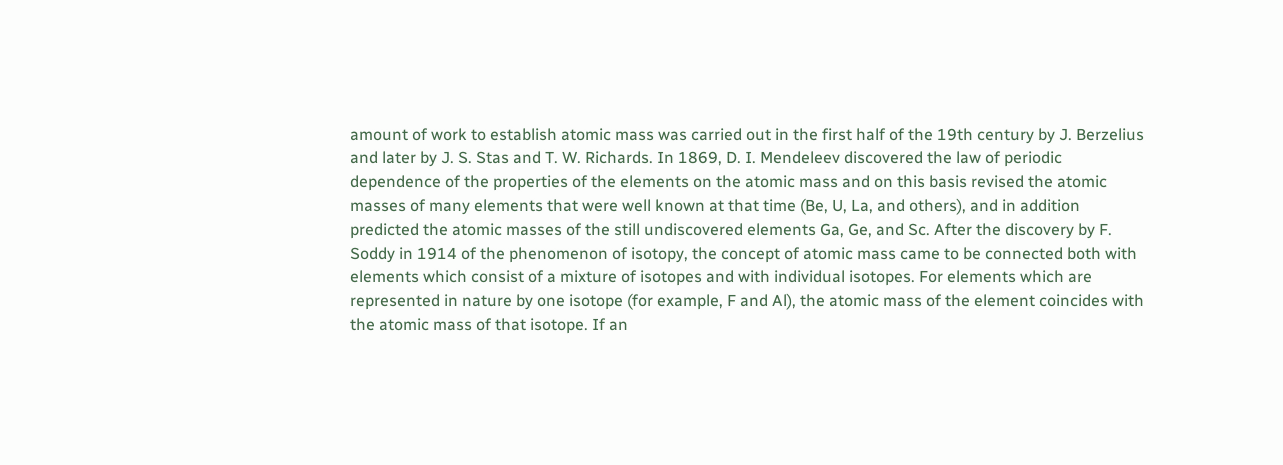amount of work to establish atomic mass was carried out in the first half of the 19th century by J. Berzelius and later by J. S. Stas and T. W. Richards. In 1869, D. I. Mendeleev discovered the law of periodic dependence of the properties of the elements on the atomic mass and on this basis revised the atomic masses of many elements that were well known at that time (Be, U, La, and others), and in addition predicted the atomic masses of the still undiscovered elements Ga, Ge, and Sc. After the discovery by F. Soddy in 1914 of the phenomenon of isotopy, the concept of atomic mass came to be connected both with elements which consist of a mixture of isotopes and with individual isotopes. For elements which are represented in nature by one isotope (for example, F and Al), the atomic mass of the element coincides with the atomic mass of that isotope. If an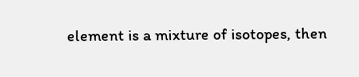element is a mixture of isotopes, then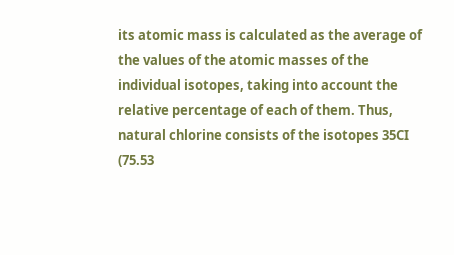its atomic mass is calculated as the average of the values of the atomic masses of the individual isotopes, taking into account the relative percentage of each of them. Thus, natural chlorine consists of the isotopes 35CI (75.53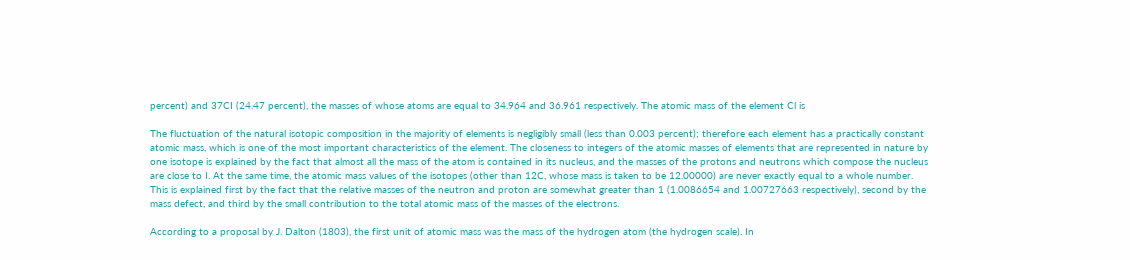percent) and 37CI (24.47 percent), the masses of whose atoms are equal to 34.964 and 36.961 respectively. The atomic mass of the element Cl is

The fluctuation of the natural isotopic composition in the majority of elements is negligibly small (less than 0.003 percent); therefore each element has a practically constant atomic mass, which is one of the most important characteristics of the element. The closeness to integers of the atomic masses of elements that are represented in nature by one isotope is explained by the fact that almost all the mass of the atom is contained in its nucleus, and the masses of the protons and neutrons which compose the nucleus are close to I. At the same time, the atomic mass values of the isotopes (other than 12C, whose mass is taken to be 12.00000) are never exactly equal to a whole number. This is explained first by the fact that the relative masses of the neutron and proton are somewhat greater than 1 (1.0086654 and 1.00727663 respectively), second by the mass defect, and third by the small contribution to the total atomic mass of the masses of the electrons.

According to a proposal by J. Dalton (1803), the first unit of atomic mass was the mass of the hydrogen atom (the hydrogen scale). In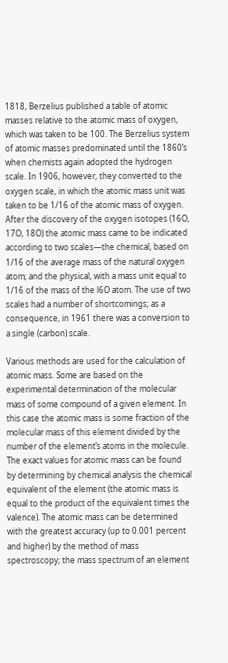1818, Berzelius published a table of atomic masses relative to the atomic mass of oxygen, which was taken to be 100. The Berzelius system of atomic masses predominated until the 1860’s when chemists again adopted the hydrogen scale. In 1906, however, they converted to the oxygen scale, in which the atomic mass unit was taken to be 1/16 of the atomic mass of oxygen. After the discovery of the oxygen isotopes (16O, 17O, 18O) the atomic mass came to be indicated according to two scales—the chemical, based on 1/16 of the average mass of the natural oxygen atom; and the physical, with a mass unit equal to 1/16 of the mass of the l6O atom. The use of two scales had a number of shortcomings; as a consequence, in 1961 there was a conversion to a single (carbon) scale.

Various methods are used for the calculation of atomic mass. Some are based on the experimental determination of the molecular mass of some compound of a given element. In this case the atomic mass is some fraction of the molecular mass of this element divided by the number of the element’s atoms in the molecule. The exact values for atomic mass can be found by determining by chemical analysis the chemical equivalent of the element (the atomic mass is equal to the product of the equivalent times the valence). The atomic mass can be determined with the greatest accuracy (up to 0.001 percent and higher) by the method of mass spectroscopy; the mass spectrum of an element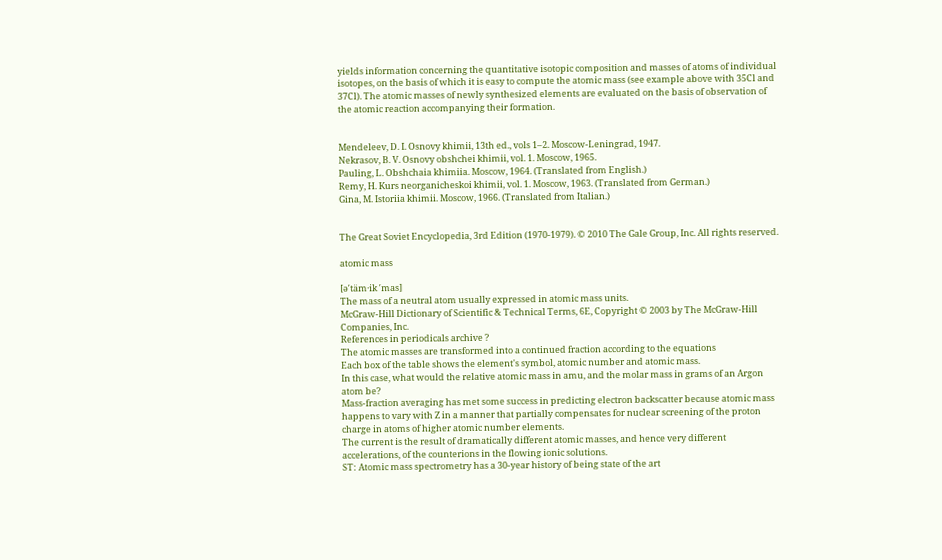yields information concerning the quantitative isotopic composition and masses of atoms of individual isotopes, on the basis of which it is easy to compute the atomic mass (see example above with 35Cl and 37Cl). The atomic masses of newly synthesized elements are evaluated on the basis of observation of the atomic reaction accompanying their formation.


Mendeleev, D. I. Osnovy khimii, 13th ed., vols 1–2. Moscow-Leningrad, 1947.
Nekrasov, B. V. Osnovy obshchei khimii, vol. 1. Moscow, 1965.
Pauling, L. Obshchaia khimiia. Moscow, 1964. (Translated from English.)
Remy, H. Kurs neorganicheskoi khimii, vol. 1. Moscow, 1963. (Translated from German.)
Gina, M. Istoriia khimii. Moscow, 1966. (Translated from Italian.)


The Great Soviet Encyclopedia, 3rd Edition (1970-1979). © 2010 The Gale Group, Inc. All rights reserved.

atomic mass

[ə′täm·ik ′mas]
The mass of a neutral atom usually expressed in atomic mass units.
McGraw-Hill Dictionary of Scientific & Technical Terms, 6E, Copyright © 2003 by The McGraw-Hill Companies, Inc.
References in periodicals archive ?
The atomic masses are transformed into a continued fraction according to the equations
Each box of the table shows the element's symbol, atomic number and atomic mass.
In this case, what would the relative atomic mass in amu, and the molar mass in grams of an Argon atom be?
Mass-fraction averaging has met some success in predicting electron backscatter because atomic mass happens to vary with Z in a manner that partially compensates for nuclear screening of the proton charge in atoms of higher atomic number elements.
The current is the result of dramatically different atomic masses, and hence very different accelerations, of the counterions in the flowing ionic solutions.
ST: Atomic mass spectrometry has a 30-year history of being state of the art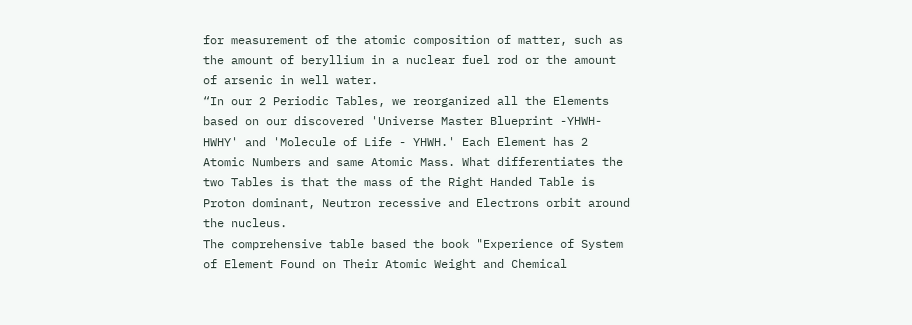for measurement of the atomic composition of matter, such as the amount of beryllium in a nuclear fuel rod or the amount of arsenic in well water.
“In our 2 Periodic Tables, we reorganized all the Elements based on our discovered 'Universe Master Blueprint -YHWH-HWHY' and 'Molecule of Life - YHWH.' Each Element has 2 Atomic Numbers and same Atomic Mass. What differentiates the two Tables is that the mass of the Right Handed Table is Proton dominant, Neutron recessive and Electrons orbit around the nucleus.
The comprehensive table based the book "Experience of System of Element Found on Their Atomic Weight and Chemical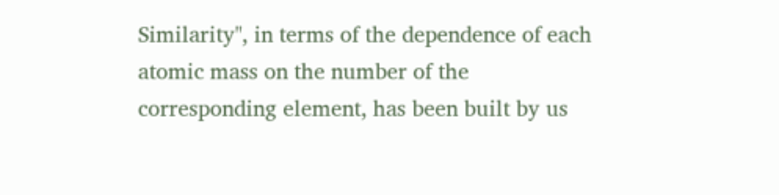Similarity", in terms of the dependence of each atomic mass on the number of the corresponding element, has been built by us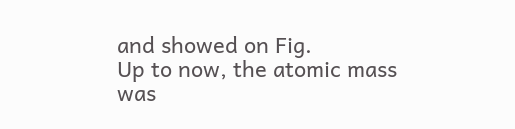and showed on Fig.
Up to now, the atomic mass was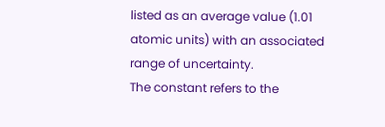listed as an average value (1.01 atomic units) with an associated range of uncertainty.
The constant refers to the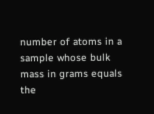number of atoms in a sample whose bulk mass in grams equals the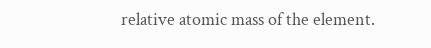relative atomic mass of the element.